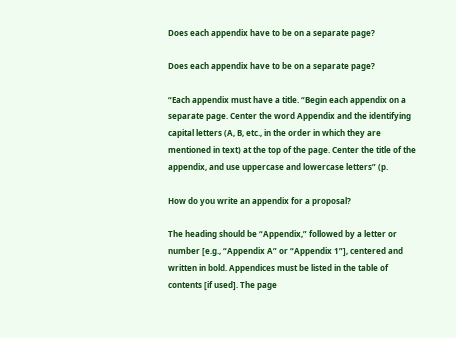Does each appendix have to be on a separate page?

Does each appendix have to be on a separate page?

“Each appendix must have a title. “Begin each appendix on a separate page. Center the word Appendix and the identifying capital letters (A, B, etc., in the order in which they are mentioned in text) at the top of the page. Center the title of the appendix, and use uppercase and lowercase letters” (p.

How do you write an appendix for a proposal?

The heading should be “Appendix,” followed by a letter or number [e.g., “Appendix A” or “Appendix 1”], centered and written in bold. Appendices must be listed in the table of contents [if used]. The page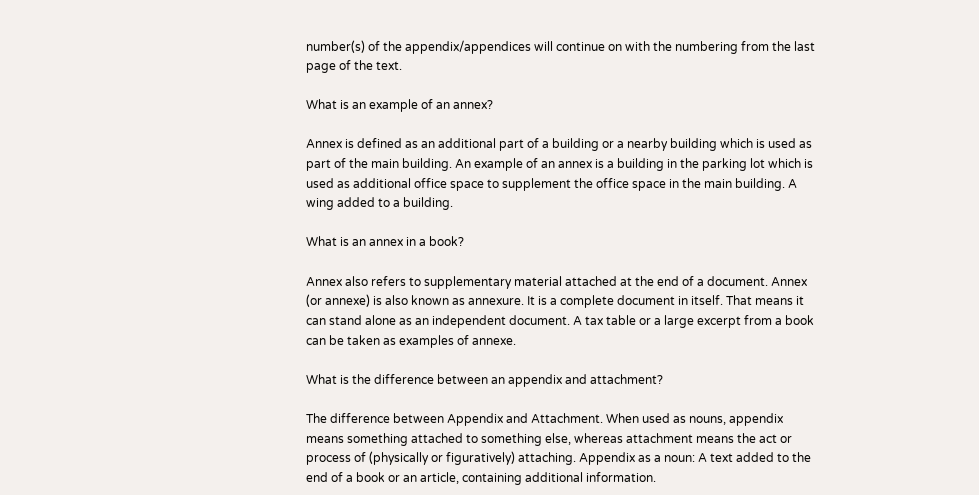number(s) of the appendix/appendices will continue on with the numbering from the last page of the text.

What is an example of an annex?

Annex is defined as an additional part of a building or a nearby building which is used as part of the main building. An example of an annex is a building in the parking lot which is used as additional office space to supplement the office space in the main building. A wing added to a building.

What is an annex in a book?

Annex also refers to supplementary material attached at the end of a document. Annex (or annexe) is also known as annexure. It is a complete document in itself. That means it can stand alone as an independent document. A tax table or a large excerpt from a book can be taken as examples of annexe.

What is the difference between an appendix and attachment?

The difference between Appendix and Attachment. When used as nouns, appendix means something attached to something else, whereas attachment means the act or process of (physically or figuratively) attaching. Appendix as a noun: A text added to the end of a book or an article, containing additional information.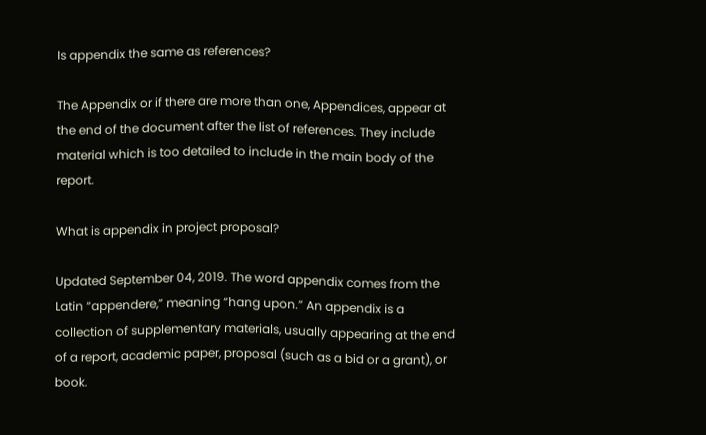Is appendix the same as references?

The Appendix or if there are more than one, Appendices, appear at the end of the document after the list of references. They include material which is too detailed to include in the main body of the report.

What is appendix in project proposal?

Updated September 04, 2019. The word appendix comes from the Latin “appendere,” meaning “hang upon.” An appendix is a collection of supplementary materials, usually appearing at the end of a report, academic paper, proposal (such as a bid or a grant), or book.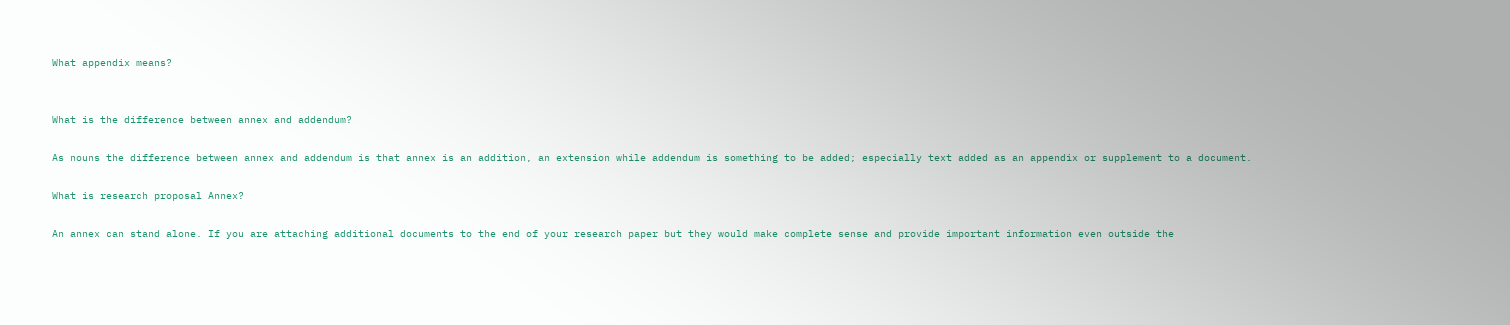What appendix means?


What is the difference between annex and addendum?

As nouns the difference between annex and addendum is that annex is an addition, an extension while addendum is something to be added; especially text added as an appendix or supplement to a document.

What is research proposal Annex?

An annex can stand alone. If you are attaching additional documents to the end of your research paper but they would make complete sense and provide important information even outside the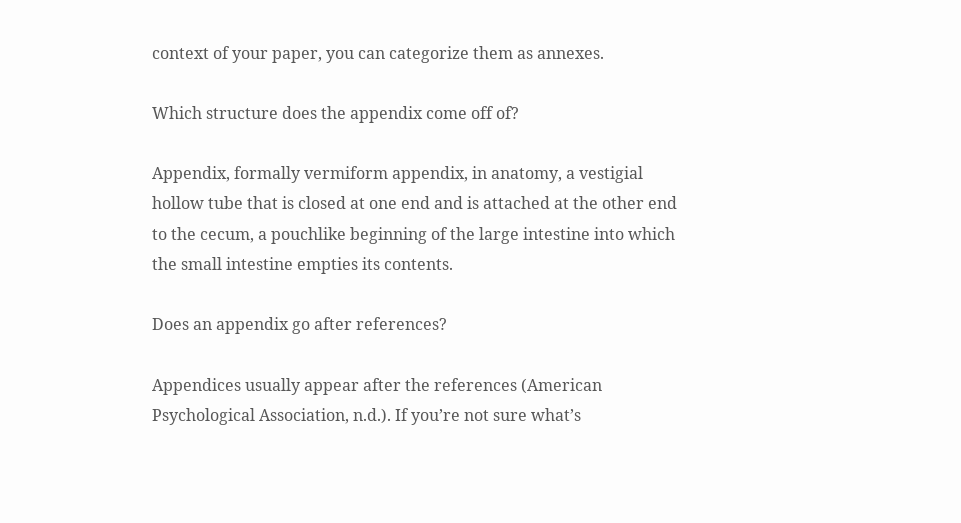context of your paper, you can categorize them as annexes.

Which structure does the appendix come off of?

Appendix, formally vermiform appendix, in anatomy, a vestigial hollow tube that is closed at one end and is attached at the other end to the cecum, a pouchlike beginning of the large intestine into which the small intestine empties its contents.

Does an appendix go after references?

Appendices usually appear after the references (American Psychological Association, n.d.). If you’re not sure what’s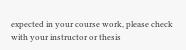expected in your course work, please check with your instructor or thesis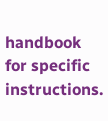handbook for specific instructions.